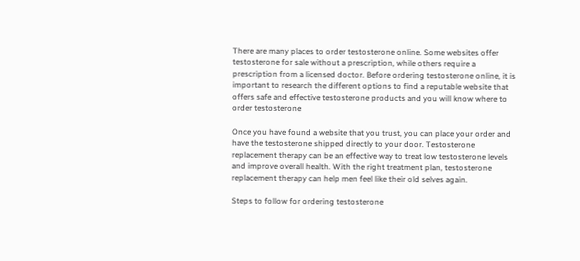There are many places to order testosterone online. Some websites offer testosterone for sale without a prescription, while others require a prescription from a licensed doctor. Before ordering testosterone online, it is important to research the different options to find a reputable website that offers safe and effective testosterone products and you will know where to order testosterone

Once you have found a website that you trust, you can place your order and have the testosterone shipped directly to your door. Testosterone replacement therapy can be an effective way to treat low testosterone levels and improve overall health. With the right treatment plan, testosterone replacement therapy can help men feel like their old selves again.

Steps to follow for ordering testosterone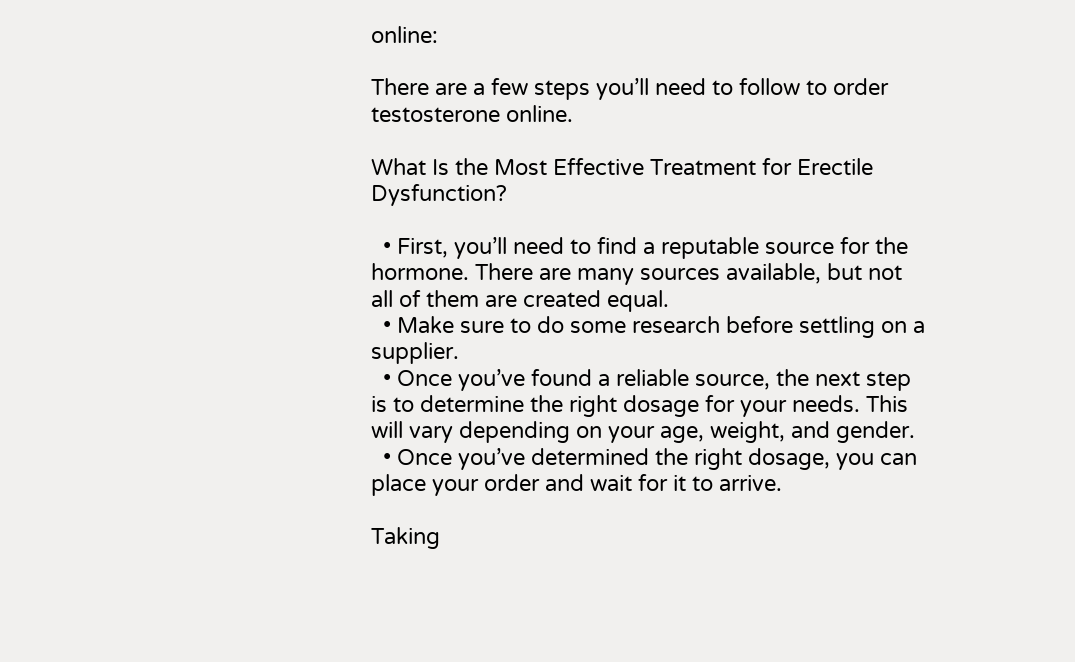online:

There are a few steps you’ll need to follow to order testosterone online.

What Is the Most Effective Treatment for Erectile Dysfunction?

  • First, you’ll need to find a reputable source for the hormone. There are many sources available, but not all of them are created equal.
  • Make sure to do some research before settling on a supplier.
  • Once you’ve found a reliable source, the next step is to determine the right dosage for your needs. This will vary depending on your age, weight, and gender.
  • Once you’ve determined the right dosage, you can place your order and wait for it to arrive.

Taking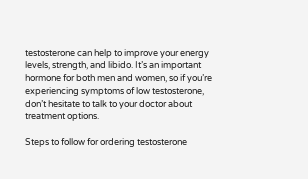testosterone can help to improve your energy levels, strength, and libido. It’s an important hormone for both men and women, so if you’re experiencing symptoms of low testosterone, don’t hesitate to talk to your doctor about treatment options.

Steps to follow for ordering testosterone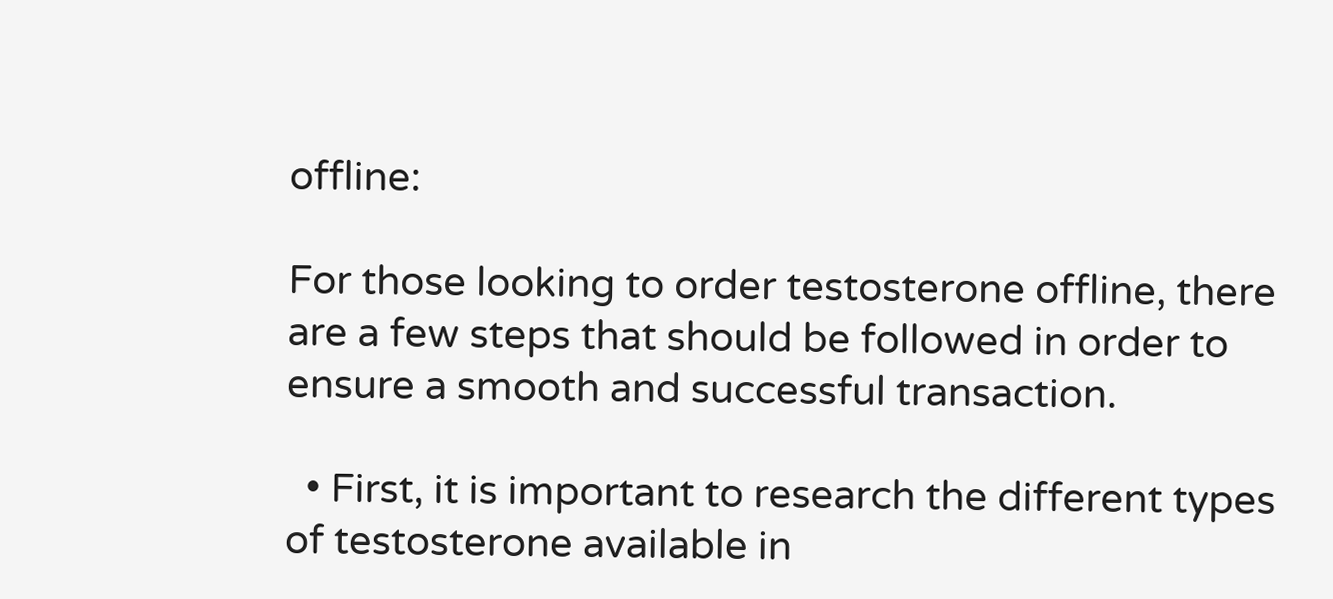offline:

For those looking to order testosterone offline, there are a few steps that should be followed in order to ensure a smooth and successful transaction.

  • First, it is important to research the different types of testosterone available in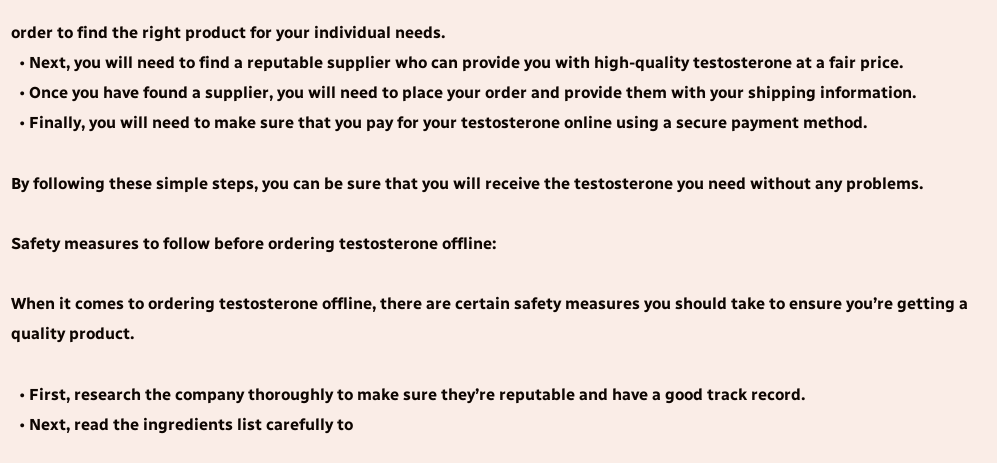order to find the right product for your individual needs.
  • Next, you will need to find a reputable supplier who can provide you with high-quality testosterone at a fair price.
  • Once you have found a supplier, you will need to place your order and provide them with your shipping information.
  • Finally, you will need to make sure that you pay for your testosterone online using a secure payment method.

By following these simple steps, you can be sure that you will receive the testosterone you need without any problems.

Safety measures to follow before ordering testosterone offline:

When it comes to ordering testosterone offline, there are certain safety measures you should take to ensure you’re getting a quality product.

  • First, research the company thoroughly to make sure they’re reputable and have a good track record.
  • Next, read the ingredients list carefully to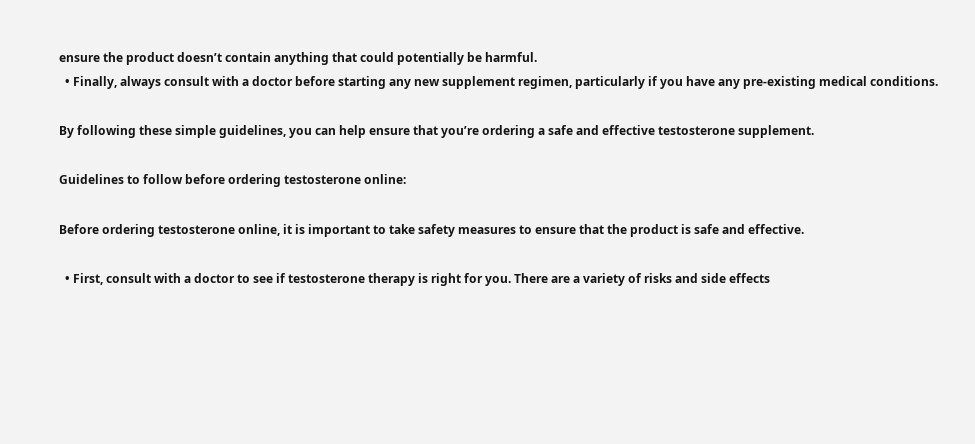ensure the product doesn’t contain anything that could potentially be harmful.
  • Finally, always consult with a doctor before starting any new supplement regimen, particularly if you have any pre-existing medical conditions.

By following these simple guidelines, you can help ensure that you’re ordering a safe and effective testosterone supplement.

Guidelines to follow before ordering testosterone online:

Before ordering testosterone online, it is important to take safety measures to ensure that the product is safe and effective.

  • First, consult with a doctor to see if testosterone therapy is right for you. There are a variety of risks and side effects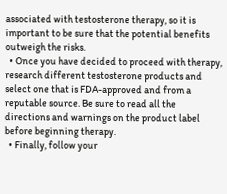associated with testosterone therapy, so it is important to be sure that the potential benefits outweigh the risks.
  • Once you have decided to proceed with therapy, research different testosterone products and select one that is FDA-approved and from a reputable source. Be sure to read all the directions and warnings on the product label before beginning therapy.
  • Finally, follow your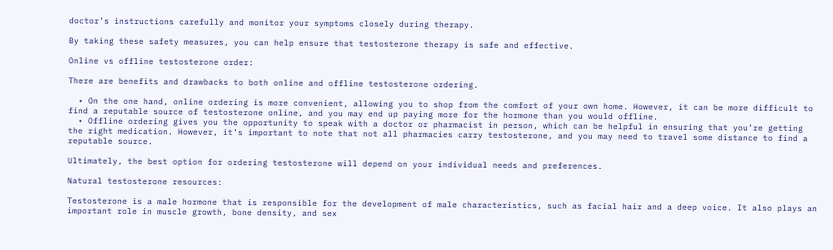doctor’s instructions carefully and monitor your symptoms closely during therapy.

By taking these safety measures, you can help ensure that testosterone therapy is safe and effective.

Online vs offline testosterone order:

There are benefits and drawbacks to both online and offline testosterone ordering.

  • On the one hand, online ordering is more convenient, allowing you to shop from the comfort of your own home. However, it can be more difficult to find a reputable source of testosterone online, and you may end up paying more for the hormone than you would offline.
  • Offline ordering gives you the opportunity to speak with a doctor or pharmacist in person, which can be helpful in ensuring that you’re getting the right medication. However, it’s important to note that not all pharmacies carry testosterone, and you may need to travel some distance to find a reputable source.

Ultimately, the best option for ordering testosterone will depend on your individual needs and preferences.

Natural testosterone resources:

Testosterone is a male hormone that is responsible for the development of male characteristics, such as facial hair and a deep voice. It also plays an important role in muscle growth, bone density, and sex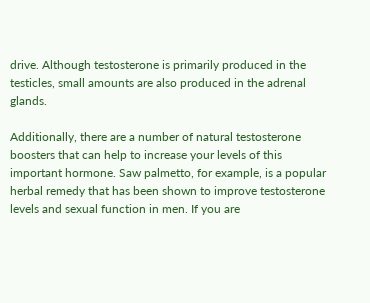drive. Although testosterone is primarily produced in the testicles, small amounts are also produced in the adrenal glands.

Additionally, there are a number of natural testosterone boosters that can help to increase your levels of this important hormone. Saw palmetto, for example, is a popular herbal remedy that has been shown to improve testosterone levels and sexual function in men. If you are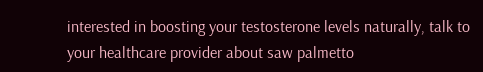interested in boosting your testosterone levels naturally, talk to your healthcare provider about saw palmetto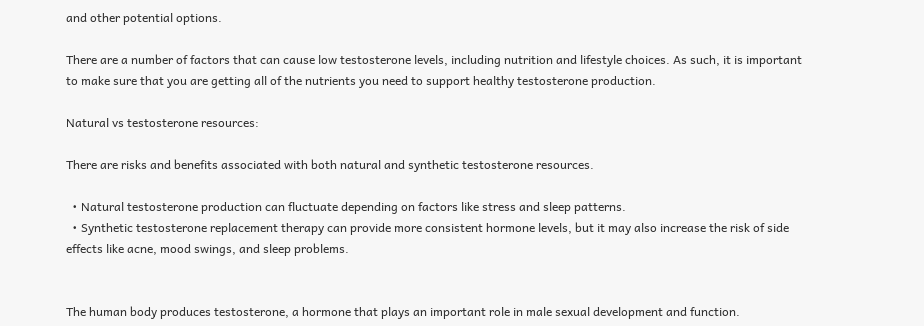and other potential options.

There are a number of factors that can cause low testosterone levels, including nutrition and lifestyle choices. As such, it is important to make sure that you are getting all of the nutrients you need to support healthy testosterone production.

Natural vs testosterone resources:

There are risks and benefits associated with both natural and synthetic testosterone resources.

  • Natural testosterone production can fluctuate depending on factors like stress and sleep patterns.
  • Synthetic testosterone replacement therapy can provide more consistent hormone levels, but it may also increase the risk of side effects like acne, mood swings, and sleep problems.


The human body produces testosterone, a hormone that plays an important role in male sexual development and function.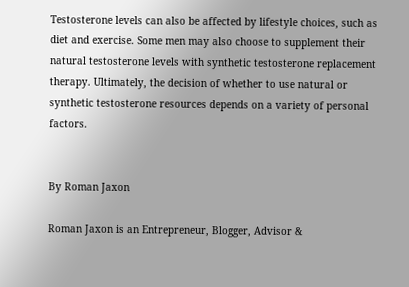Testosterone levels can also be affected by lifestyle choices, such as diet and exercise. Some men may also choose to supplement their natural testosterone levels with synthetic testosterone replacement therapy. Ultimately, the decision of whether to use natural or synthetic testosterone resources depends on a variety of personal factors.


By Roman Jaxon

Roman Jaxon is an Entrepreneur, Blogger, Advisor &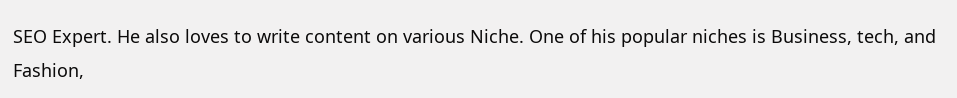SEO Expert. He also loves to write content on various Niche. One of his popular niches is Business, tech, and Fashion,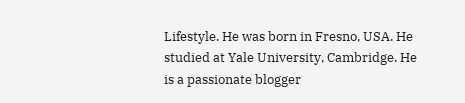Lifestyle. He was born in Fresno, USA. He studied at Yale University, Cambridge. He is a passionate blogger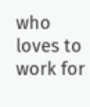who loves to work for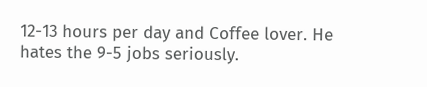12-13 hours per day and Coffee lover. He hates the 9-5 jobs seriously.